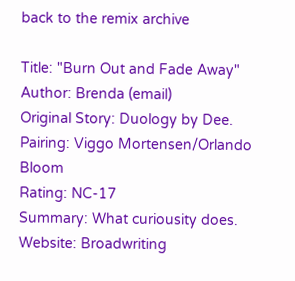back to the remix archive

Title: "Burn Out and Fade Away"
Author: Brenda (email)
Original Story: Duology by Dee.
Pairing: Viggo Mortensen/Orlando Bloom
Rating: NC-17
Summary: What curiousity does.
Website: Broadwriting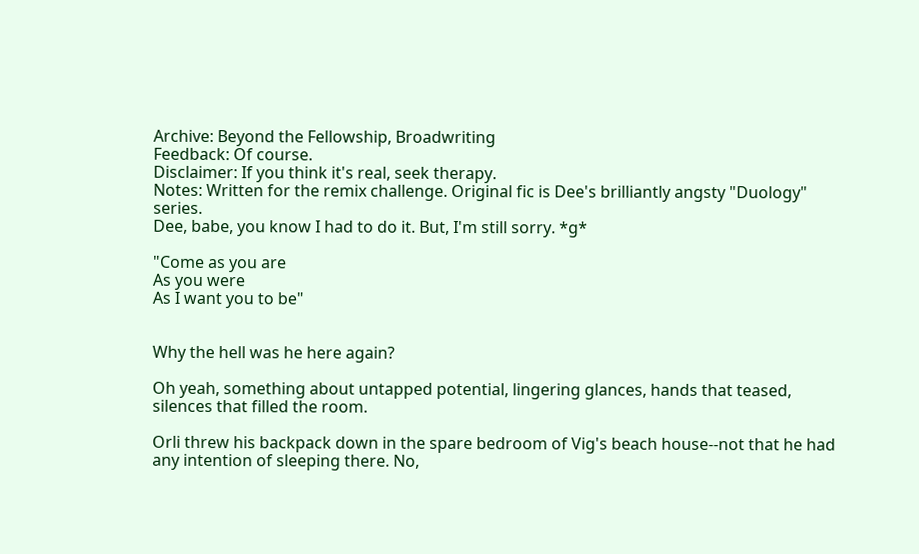Archive: Beyond the Fellowship, Broadwriting
Feedback: Of course.
Disclaimer: If you think it's real, seek therapy.
Notes: Written for the remix challenge. Original fic is Dee's brilliantly angsty "Duology" series.
Dee, babe, you know I had to do it. But, I'm still sorry. *g*

"Come as you are
As you were
As I want you to be"


Why the hell was he here again?

Oh yeah, something about untapped potential, lingering glances, hands that teased, silences that filled the room.

Orli threw his backpack down in the spare bedroom of Vig's beach house--not that he had any intention of sleeping there. No,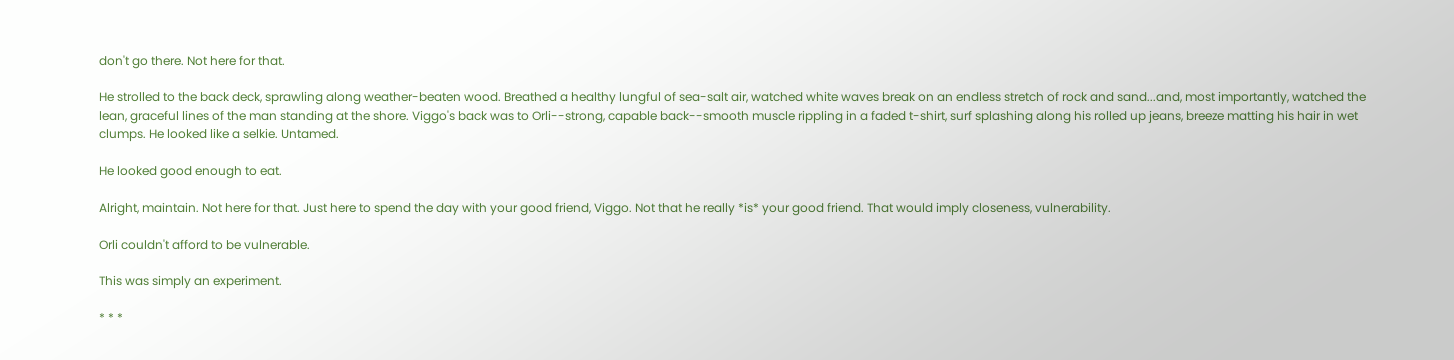don't go there. Not here for that.

He strolled to the back deck, sprawling along weather-beaten wood. Breathed a healthy lungful of sea-salt air, watched white waves break on an endless stretch of rock and sand...and, most importantly, watched the lean, graceful lines of the man standing at the shore. Viggo's back was to Orli--strong, capable back--smooth muscle rippling in a faded t-shirt, surf splashing along his rolled up jeans, breeze matting his hair in wet clumps. He looked like a selkie. Untamed.

He looked good enough to eat.

Alright, maintain. Not here for that. Just here to spend the day with your good friend, Viggo. Not that he really *is* your good friend. That would imply closeness, vulnerability.

Orli couldn't afford to be vulnerable.

This was simply an experiment.

* * *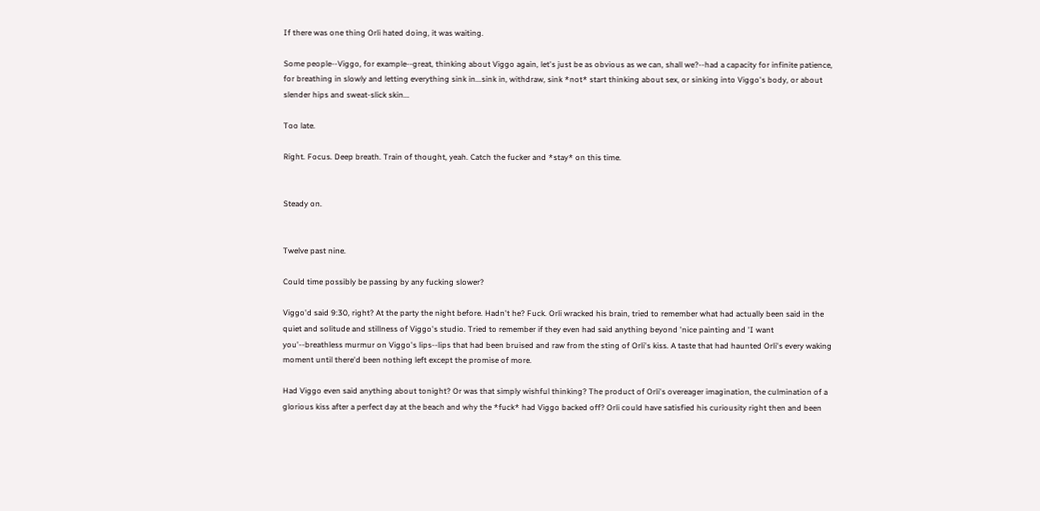If there was one thing Orli hated doing, it was waiting.

Some people--Viggo, for example--great, thinking about Viggo again, let's just be as obvious as we can, shall we?--had a capacity for infinite patience, for breathing in slowly and letting everything sink in...sink in, withdraw, sink *not* start thinking about sex, or sinking into Viggo's body, or about slender hips and sweat-slick skin...

Too late.

Right. Focus. Deep breath. Train of thought, yeah. Catch the fucker and *stay* on this time.


Steady on.


Twelve past nine.

Could time possibly be passing by any fucking slower?

Viggo'd said 9:30, right? At the party the night before. Hadn't he? Fuck. Orli wracked his brain, tried to remember what had actually been said in the quiet and solitude and stillness of Viggo's studio. Tried to remember if they even had said anything beyond 'nice painting and 'I want you'--breathless murmur on Viggo's lips--lips that had been bruised and raw from the sting of Orli's kiss. A taste that had haunted Orli's every waking moment until there'd been nothing left except the promise of more.

Had Viggo even said anything about tonight? Or was that simply wishful thinking? The product of Orli's overeager imagination, the culmination of a glorious kiss after a perfect day at the beach and why the *fuck* had Viggo backed off? Orli could have satisfied his curiousity right then and been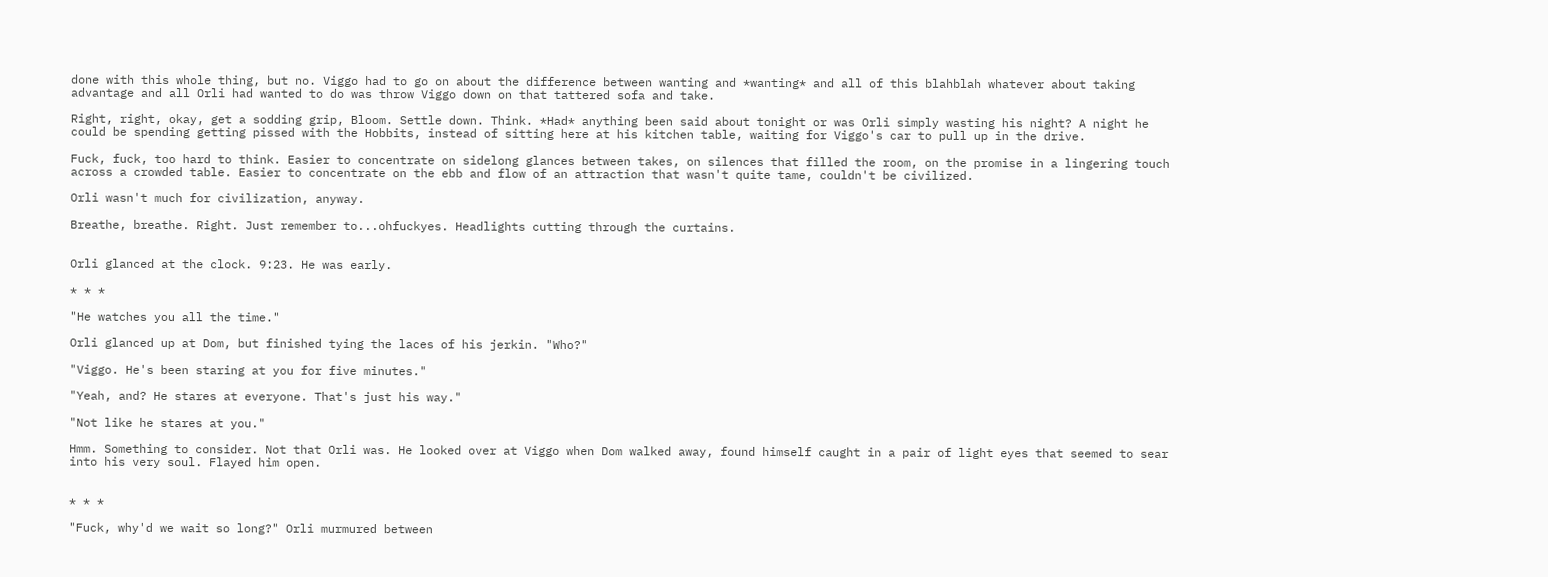done with this whole thing, but no. Viggo had to go on about the difference between wanting and *wanting* and all of this blahblah whatever about taking advantage and all Orli had wanted to do was throw Viggo down on that tattered sofa and take.

Right, right, okay, get a sodding grip, Bloom. Settle down. Think. *Had* anything been said about tonight or was Orli simply wasting his night? A night he could be spending getting pissed with the Hobbits, instead of sitting here at his kitchen table, waiting for Viggo's car to pull up in the drive.

Fuck, fuck, too hard to think. Easier to concentrate on sidelong glances between takes, on silences that filled the room, on the promise in a lingering touch across a crowded table. Easier to concentrate on the ebb and flow of an attraction that wasn't quite tame, couldn't be civilized.

Orli wasn't much for civilization, anyway.

Breathe, breathe. Right. Just remember to...ohfuckyes. Headlights cutting through the curtains.


Orli glanced at the clock. 9:23. He was early.

* * *

"He watches you all the time."

Orli glanced up at Dom, but finished tying the laces of his jerkin. "Who?"

"Viggo. He's been staring at you for five minutes."

"Yeah, and? He stares at everyone. That's just his way."

"Not like he stares at you."

Hmm. Something to consider. Not that Orli was. He looked over at Viggo when Dom walked away, found himself caught in a pair of light eyes that seemed to sear into his very soul. Flayed him open.


* * *

"Fuck, why'd we wait so long?" Orli murmured between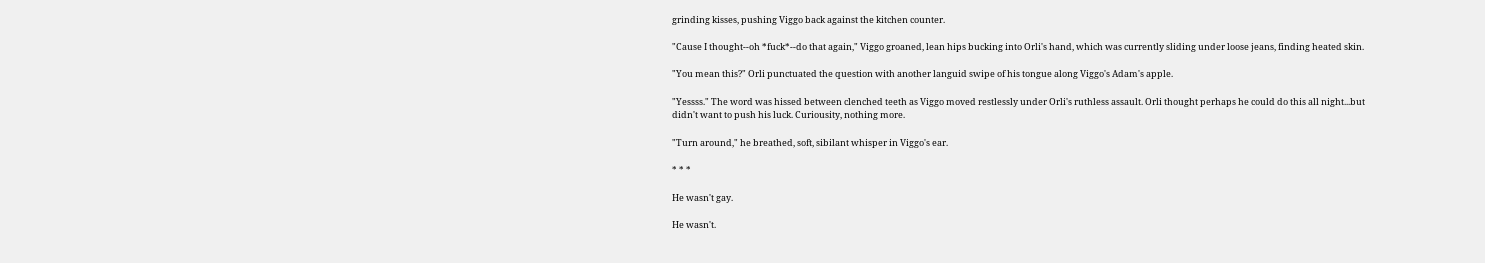grinding kisses, pushing Viggo back against the kitchen counter.

"Cause I thought--oh *fuck*--do that again," Viggo groaned, lean hips bucking into Orli's hand, which was currently sliding under loose jeans, finding heated skin.

"You mean this?" Orli punctuated the question with another languid swipe of his tongue along Viggo's Adam's apple.

"Yessss." The word was hissed between clenched teeth as Viggo moved restlessly under Orli's ruthless assault. Orli thought perhaps he could do this all night...but didn't want to push his luck. Curiousity, nothing more.

"Turn around," he breathed, soft, sibilant whisper in Viggo's ear.

* * *

He wasn't gay.

He wasn't.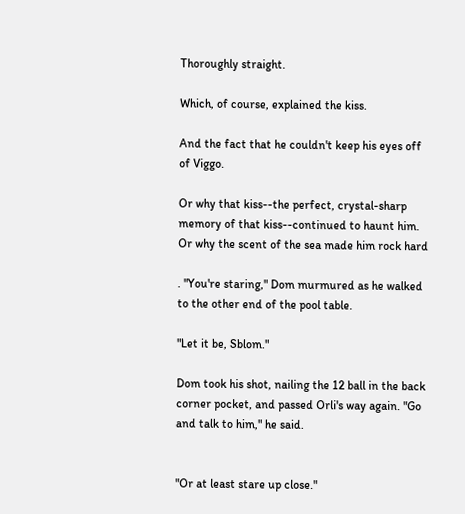Thoroughly straight.

Which, of course, explained the kiss.

And the fact that he couldn't keep his eyes off of Viggo.

Or why that kiss--the perfect, crystal-sharp memory of that kiss--continued to haunt him. Or why the scent of the sea made him rock hard

. "You're staring," Dom murmured as he walked to the other end of the pool table.

"Let it be, Sblom."

Dom took his shot, nailing the 12 ball in the back corner pocket, and passed Orli's way again. "Go and talk to him," he said.


"Or at least stare up close."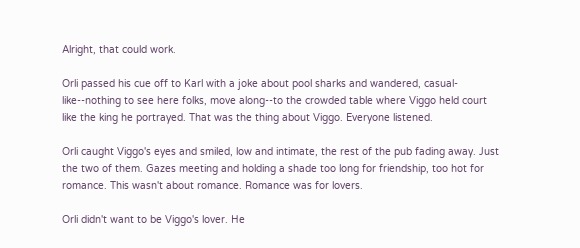Alright, that could work.

Orli passed his cue off to Karl with a joke about pool sharks and wandered, casual-like--nothing to see here folks, move along--to the crowded table where Viggo held court like the king he portrayed. That was the thing about Viggo. Everyone listened.

Orli caught Viggo's eyes and smiled, low and intimate, the rest of the pub fading away. Just the two of them. Gazes meeting and holding a shade too long for friendship, too hot for romance. This wasn't about romance. Romance was for lovers.

Orli didn't want to be Viggo's lover. He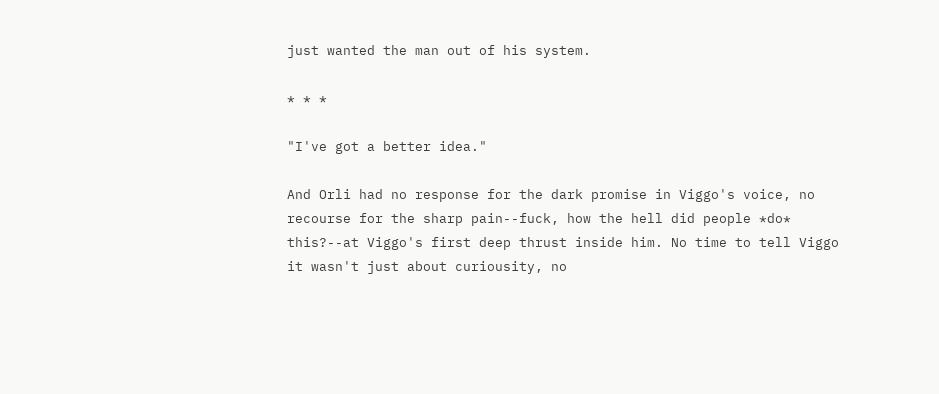just wanted the man out of his system.

* * *

"I've got a better idea."

And Orli had no response for the dark promise in Viggo's voice, no recourse for the sharp pain--fuck, how the hell did people *do* this?--at Viggo's first deep thrust inside him. No time to tell Viggo it wasn't just about curiousity, no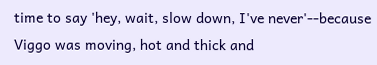time to say 'hey, wait, slow down, I've never'--because Viggo was moving, hot and thick and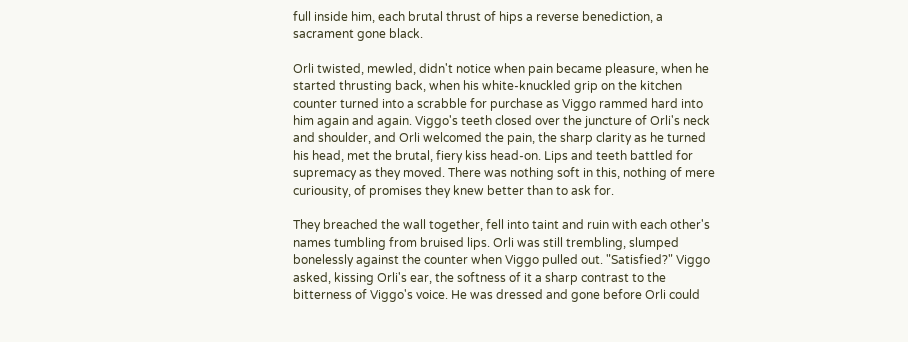full inside him, each brutal thrust of hips a reverse benediction, a sacrament gone black.

Orli twisted, mewled, didn't notice when pain became pleasure, when he started thrusting back, when his white-knuckled grip on the kitchen counter turned into a scrabble for purchase as Viggo rammed hard into him again and again. Viggo's teeth closed over the juncture of Orli's neck and shoulder, and Orli welcomed the pain, the sharp clarity as he turned his head, met the brutal, fiery kiss head-on. Lips and teeth battled for supremacy as they moved. There was nothing soft in this, nothing of mere curiousity, of promises they knew better than to ask for.

They breached the wall together, fell into taint and ruin with each other's names tumbling from bruised lips. Orli was still trembling, slumped bonelessly against the counter when Viggo pulled out. "Satisfied?" Viggo asked, kissing Orli's ear, the softness of it a sharp contrast to the bitterness of Viggo's voice. He was dressed and gone before Orli could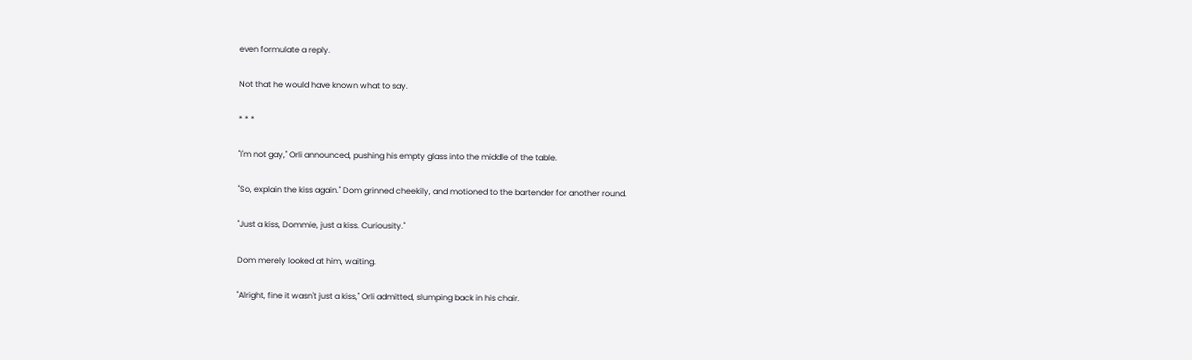even formulate a reply.

Not that he would have known what to say.

* * *

"I'm not gay," Orli announced, pushing his empty glass into the middle of the table.

"So, explain the kiss again." Dom grinned cheekily, and motioned to the bartender for another round.

"Just a kiss, Dommie, just a kiss. Curiousity."

Dom merely looked at him, waiting.

"Alright, fine it wasn't just a kiss," Orli admitted, slumping back in his chair.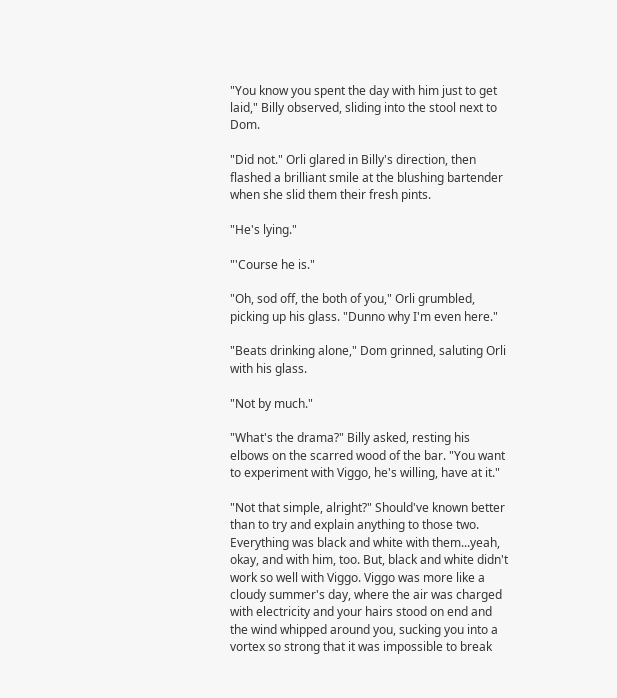"You know you spent the day with him just to get laid," Billy observed, sliding into the stool next to Dom.

"Did not." Orli glared in Billy's direction, then flashed a brilliant smile at the blushing bartender when she slid them their fresh pints.

"He's lying."

"'Course he is."

"Oh, sod off, the both of you," Orli grumbled, picking up his glass. "Dunno why I'm even here."

"Beats drinking alone," Dom grinned, saluting Orli with his glass.

"Not by much."

"What's the drama?" Billy asked, resting his elbows on the scarred wood of the bar. "You want to experiment with Viggo, he's willing, have at it."

"Not that simple, alright?" Should've known better than to try and explain anything to those two. Everything was black and white with them...yeah, okay, and with him, too. But, black and white didn't work so well with Viggo. Viggo was more like a cloudy summer's day, where the air was charged with electricity and your hairs stood on end and the wind whipped around you, sucking you into a vortex so strong that it was impossible to break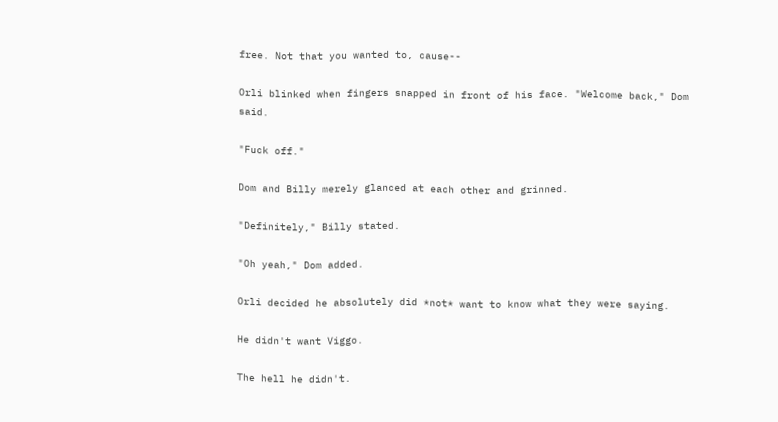free. Not that you wanted to, cause--

Orli blinked when fingers snapped in front of his face. "Welcome back," Dom said.

"Fuck off."

Dom and Billy merely glanced at each other and grinned.

"Definitely," Billy stated.

"Oh yeah," Dom added.

Orli decided he absolutely did *not* want to know what they were saying.

He didn't want Viggo.

The hell he didn't.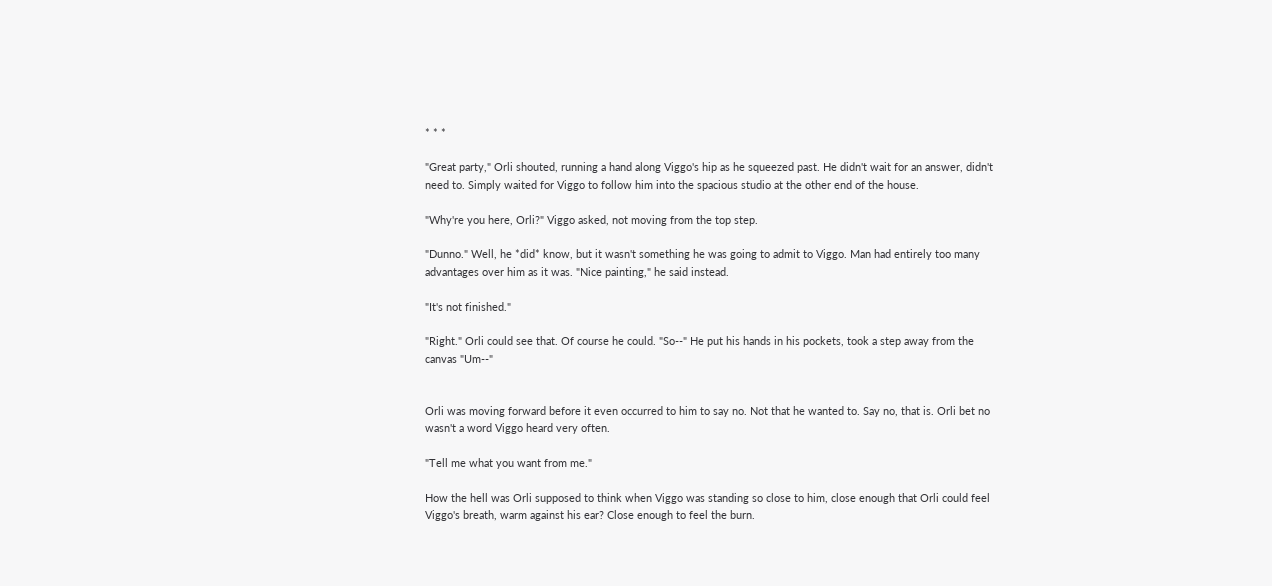* * *

"Great party," Orli shouted, running a hand along Viggo's hip as he squeezed past. He didn't wait for an answer, didn't need to. Simply waited for Viggo to follow him into the spacious studio at the other end of the house.

"Why're you here, Orli?" Viggo asked, not moving from the top step.

"Dunno." Well, he *did* know, but it wasn't something he was going to admit to Viggo. Man had entirely too many advantages over him as it was. "Nice painting," he said instead.

"It's not finished."

"Right." Orli could see that. Of course he could. "So--" He put his hands in his pockets, took a step away from the canvas "Um--"


Orli was moving forward before it even occurred to him to say no. Not that he wanted to. Say no, that is. Orli bet no wasn't a word Viggo heard very often.

"Tell me what you want from me."

How the hell was Orli supposed to think when Viggo was standing so close to him, close enough that Orli could feel Viggo's breath, warm against his ear? Close enough to feel the burn.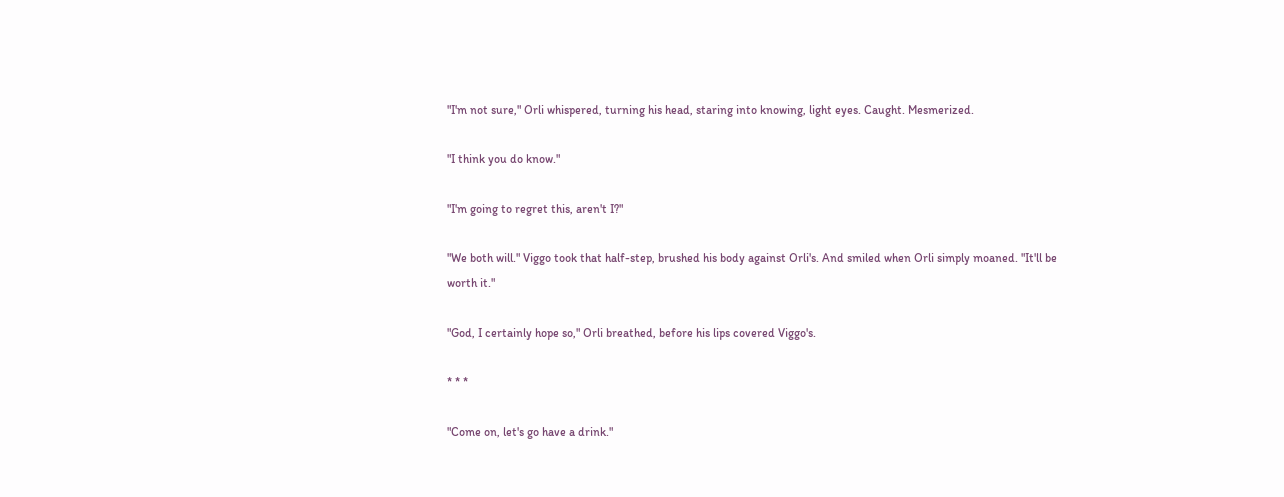"I'm not sure," Orli whispered, turning his head, staring into knowing, light eyes. Caught. Mesmerized.

"I think you do know."

"I'm going to regret this, aren't I?"

"We both will." Viggo took that half-step, brushed his body against Orli's. And smiled when Orli simply moaned. "It'll be worth it."

"God, I certainly hope so," Orli breathed, before his lips covered Viggo's.

* * *

"Come on, let's go have a drink."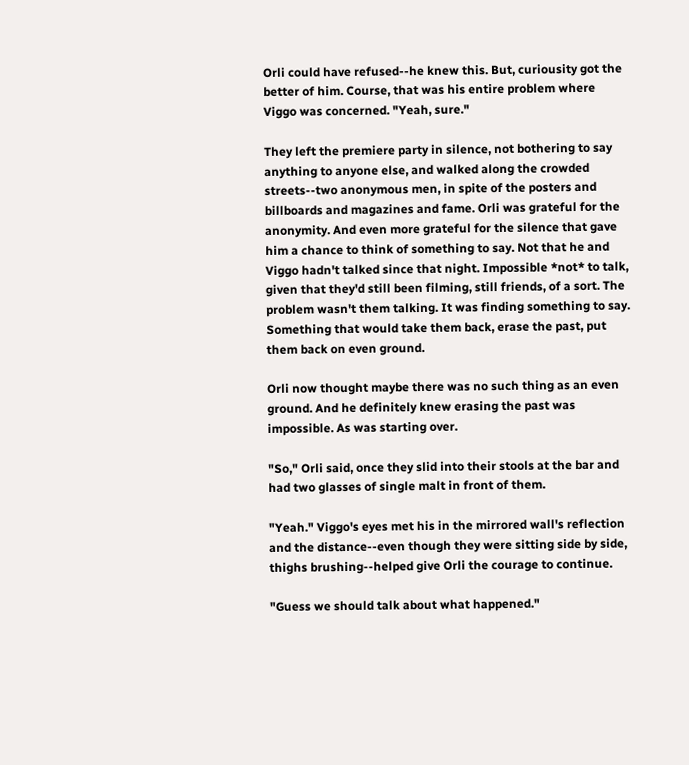Orli could have refused--he knew this. But, curiousity got the better of him. Course, that was his entire problem where Viggo was concerned. "Yeah, sure."

They left the premiere party in silence, not bothering to say anything to anyone else, and walked along the crowded streets--two anonymous men, in spite of the posters and billboards and magazines and fame. Orli was grateful for the anonymity. And even more grateful for the silence that gave him a chance to think of something to say. Not that he and Viggo hadn't talked since that night. Impossible *not* to talk, given that they'd still been filming, still friends, of a sort. The problem wasn't them talking. It was finding something to say. Something that would take them back, erase the past, put them back on even ground.

Orli now thought maybe there was no such thing as an even ground. And he definitely knew erasing the past was impossible. As was starting over.

"So," Orli said, once they slid into their stools at the bar and had two glasses of single malt in front of them.

"Yeah." Viggo's eyes met his in the mirrored wall's reflection and the distance--even though they were sitting side by side, thighs brushing--helped give Orli the courage to continue.

"Guess we should talk about what happened."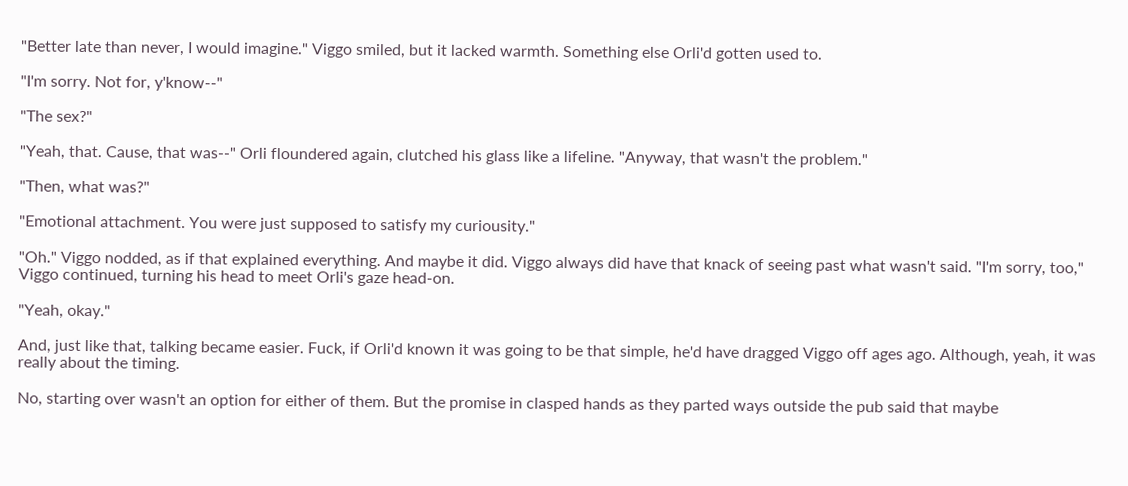"Better late than never, I would imagine." Viggo smiled, but it lacked warmth. Something else Orli'd gotten used to.

"I'm sorry. Not for, y'know--"

"The sex?"

"Yeah, that. Cause, that was--" Orli floundered again, clutched his glass like a lifeline. "Anyway, that wasn't the problem."

"Then, what was?"

"Emotional attachment. You were just supposed to satisfy my curiousity."

"Oh." Viggo nodded, as if that explained everything. And maybe it did. Viggo always did have that knack of seeing past what wasn't said. "I'm sorry, too," Viggo continued, turning his head to meet Orli's gaze head-on.

"Yeah, okay."

And, just like that, talking became easier. Fuck, if Orli'd known it was going to be that simple, he'd have dragged Viggo off ages ago. Although, yeah, it was really about the timing.

No, starting over wasn't an option for either of them. But the promise in clasped hands as they parted ways outside the pub said that maybe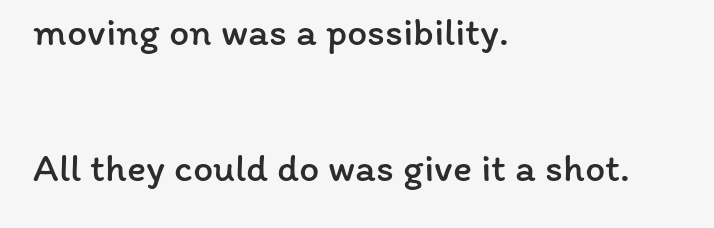moving on was a possibility.

All they could do was give it a shot.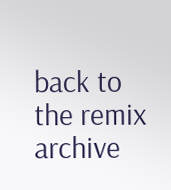back to the remix archive